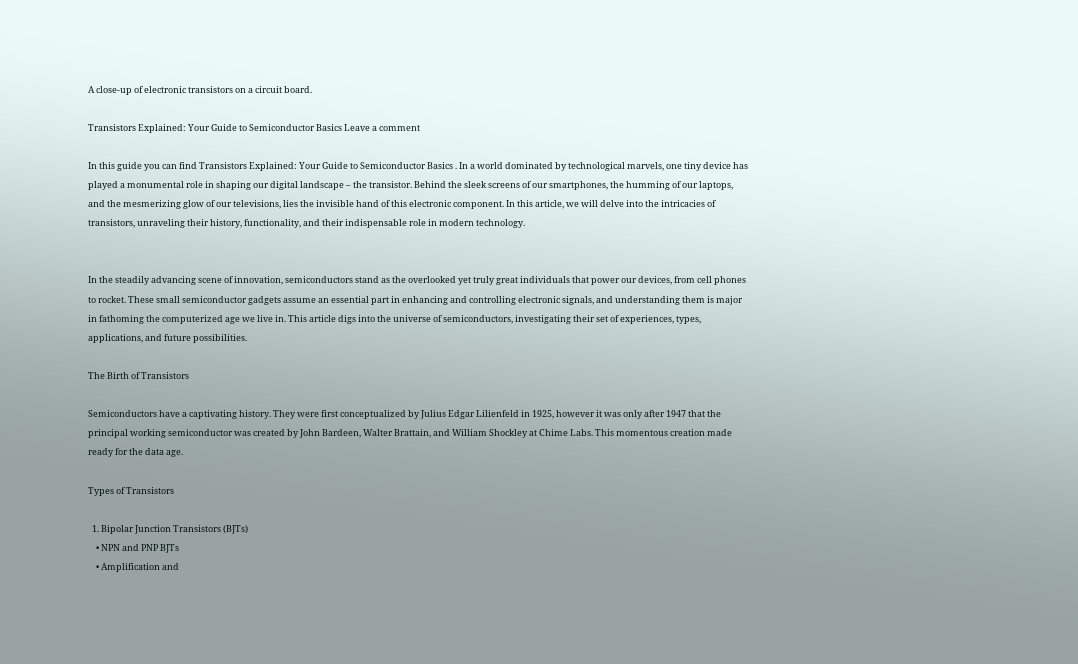A close-up of electronic transistors on a circuit board.

Transistors Explained: Your Guide to Semiconductor Basics Leave a comment

In this guide you can find Transistors Explained: Your Guide to Semiconductor Basics . In a world dominated by technological marvels, one tiny device has played a monumental role in shaping our digital landscape – the transistor. Behind the sleek screens of our smartphones, the humming of our laptops, and the mesmerizing glow of our televisions, lies the invisible hand of this electronic component. In this article, we will delve into the intricacies of transistors, unraveling their history, functionality, and their indispensable role in modern technology.


In the steadily advancing scene of innovation, semiconductors stand as the overlooked yet truly great individuals that power our devices, from cell phones to rocket. These small semiconductor gadgets assume an essential part in enhancing and controlling electronic signals, and understanding them is major in fathoming the computerized age we live in. This article digs into the universe of semiconductors, investigating their set of experiences, types, applications, and future possibilities.

The Birth of Transistors

Semiconductors have a captivating history. They were first conceptualized by Julius Edgar Lilienfeld in 1925, however it was only after 1947 that the principal working semiconductor was created by John Bardeen, Walter Brattain, and William Shockley at Chime Labs. This momentous creation made ready for the data age.

Types of Transistors

  1. Bipolar Junction Transistors (BJTs)
    • NPN and PNP BJTs
    • Amplification and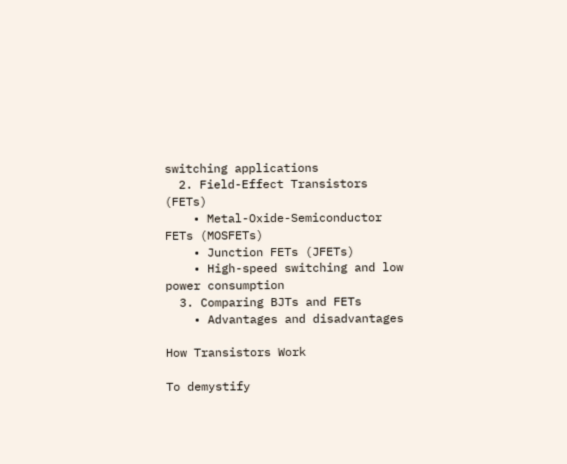switching applications
  2. Field-Effect Transistors (FETs)
    • Metal-Oxide-Semiconductor FETs (MOSFETs)
    • Junction FETs (JFETs)
    • High-speed switching and low power consumption
  3. Comparing BJTs and FETs
    • Advantages and disadvantages

How Transistors Work

To demystify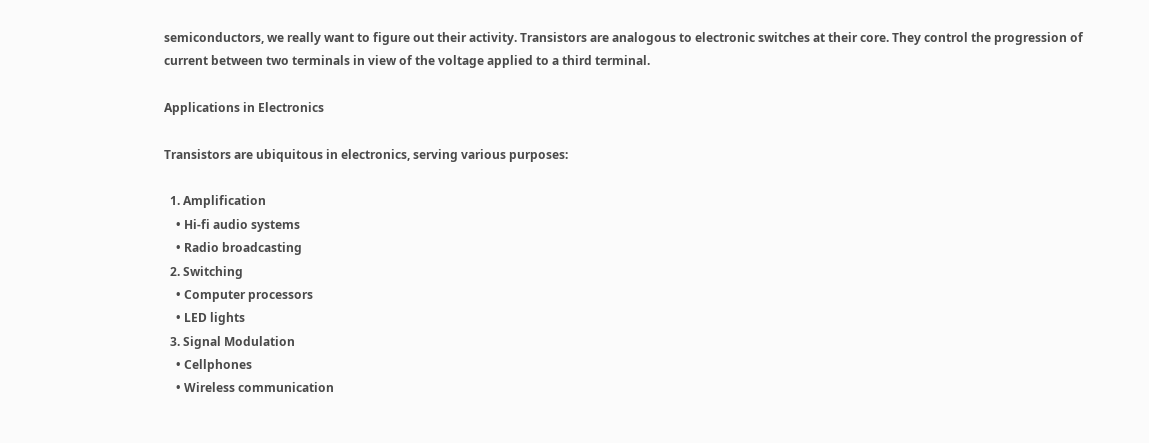semiconductors, we really want to figure out their activity. Transistors are analogous to electronic switches at their core. They control the progression of current between two terminals in view of the voltage applied to a third terminal.

Applications in Electronics

Transistors are ubiquitous in electronics, serving various purposes:

  1. Amplification
    • Hi-fi audio systems
    • Radio broadcasting
  2. Switching
    • Computer processors
    • LED lights
  3. Signal Modulation
    • Cellphones
    • Wireless communication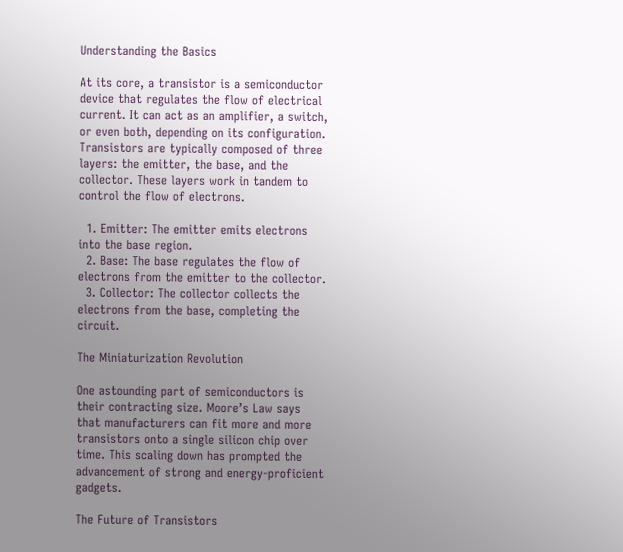Understanding the Basics

At its core, a transistor is a semiconductor device that regulates the flow of electrical current. It can act as an amplifier, a switch, or even both, depending on its configuration. Transistors are typically composed of three layers: the emitter, the base, and the collector. These layers work in tandem to control the flow of electrons.

  1. Emitter: The emitter emits electrons into the base region.
  2. Base: The base regulates the flow of electrons from the emitter to the collector.
  3. Collector: The collector collects the electrons from the base, completing the circuit.

The Miniaturization Revolution

One astounding part of semiconductors is their contracting size. Moore’s Law says that manufacturers can fit more and more transistors onto a single silicon chip over time. This scaling down has prompted the advancement of strong and energy-proficient gadgets.

The Future of Transistors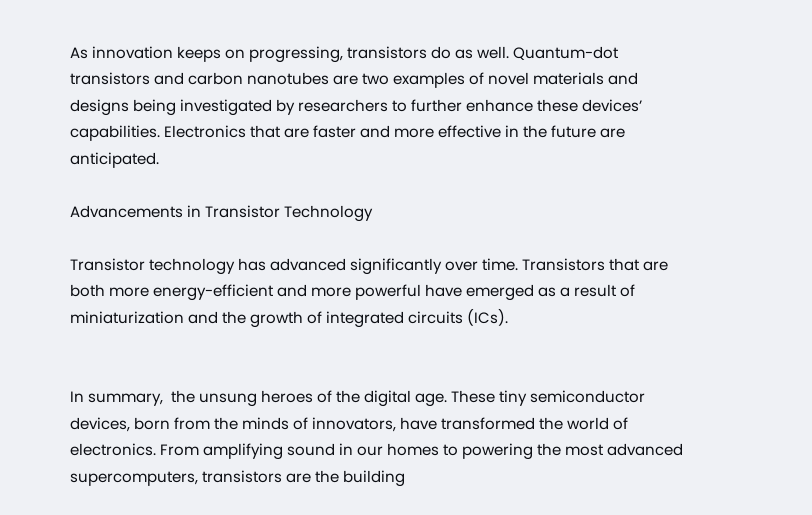As innovation keeps on progressing, transistors do as well. Quantum-dot transistors and carbon nanotubes are two examples of novel materials and designs being investigated by researchers to further enhance these devices’ capabilities. Electronics that are faster and more effective in the future are anticipated.

Advancements in Transistor Technology

Transistor technology has advanced significantly over time. Transistors that are both more energy-efficient and more powerful have emerged as a result of miniaturization and the growth of integrated circuits (ICs).


In summary,  the unsung heroes of the digital age. These tiny semiconductor devices, born from the minds of innovators, have transformed the world of electronics. From amplifying sound in our homes to powering the most advanced supercomputers, transistors are the building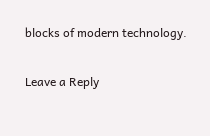blocks of modern technology.

Leave a Reply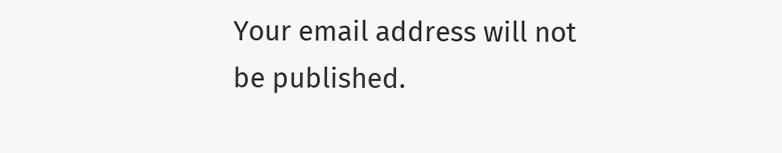Your email address will not be published.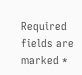Required fields are marked *